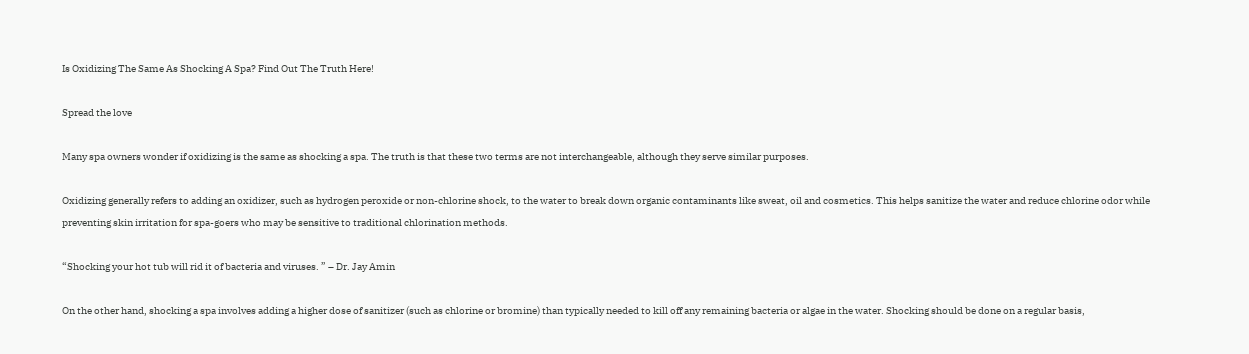Is Oxidizing The Same As Shocking A Spa? Find Out The Truth Here!

Spread the love

Many spa owners wonder if oxidizing is the same as shocking a spa. The truth is that these two terms are not interchangeable, although they serve similar purposes.

Oxidizing generally refers to adding an oxidizer, such as hydrogen peroxide or non-chlorine shock, to the water to break down organic contaminants like sweat, oil and cosmetics. This helps sanitize the water and reduce chlorine odor while preventing skin irritation for spa-goers who may be sensitive to traditional chlorination methods.

“Shocking your hot tub will rid it of bacteria and viruses. ” – Dr. Jay Amin

On the other hand, shocking a spa involves adding a higher dose of sanitizer (such as chlorine or bromine) than typically needed to kill off any remaining bacteria or algae in the water. Shocking should be done on a regular basis,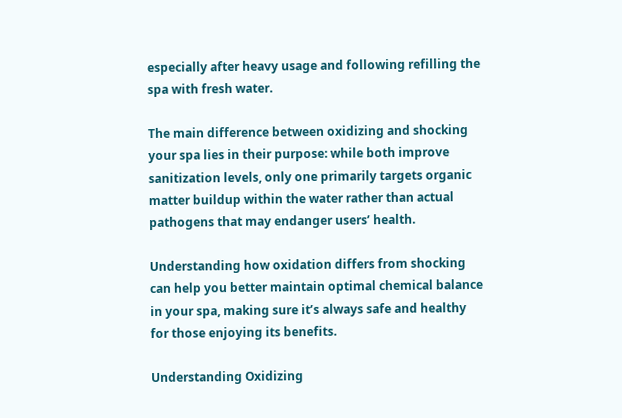especially after heavy usage and following refilling the spa with fresh water.

The main difference between oxidizing and shocking your spa lies in their purpose: while both improve sanitization levels, only one primarily targets organic matter buildup within the water rather than actual pathogens that may endanger users’ health.

Understanding how oxidation differs from shocking can help you better maintain optimal chemical balance in your spa, making sure it’s always safe and healthy for those enjoying its benefits.

Understanding Oxidizing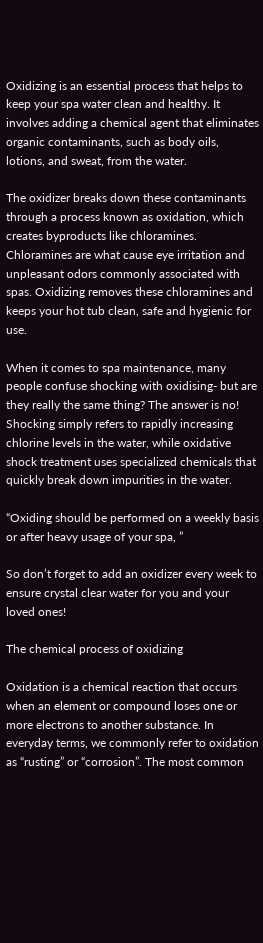Oxidizing is an essential process that helps to keep your spa water clean and healthy. It involves adding a chemical agent that eliminates organic contaminants, such as body oils, lotions, and sweat, from the water.

The oxidizer breaks down these contaminants through a process known as oxidation, which creates byproducts like chloramines. Chloramines are what cause eye irritation and unpleasant odors commonly associated with spas. Oxidizing removes these chloramines and keeps your hot tub clean, safe and hygienic for use.

When it comes to spa maintenance, many people confuse shocking with oxidising- but are they really the same thing? The answer is no! Shocking simply refers to rapidly increasing chlorine levels in the water, while oxidative shock treatment uses specialized chemicals that quickly break down impurities in the water.

“Oxiding should be performed on a weekly basis or after heavy usage of your spa, ”

So don’t forget to add an oxidizer every week to ensure crystal clear water for you and your loved ones!

The chemical process of oxidizing

Oxidation is a chemical reaction that occurs when an element or compound loses one or more electrons to another substance. In everyday terms, we commonly refer to oxidation as “rusting” or “corrosion”. The most common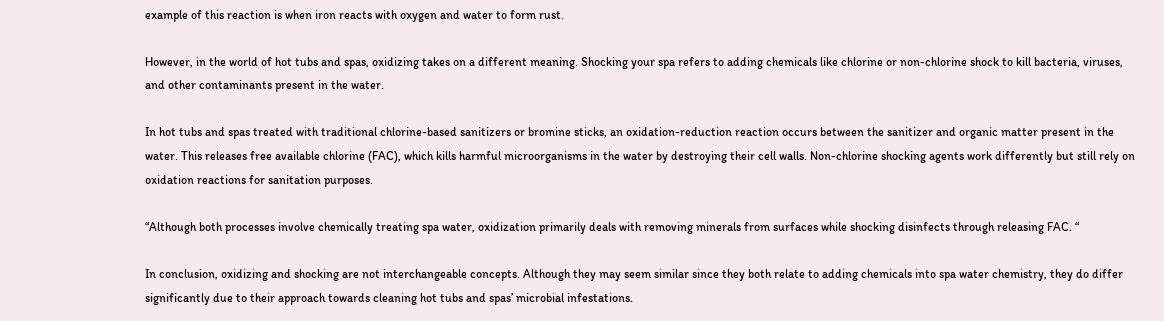example of this reaction is when iron reacts with oxygen and water to form rust.

However, in the world of hot tubs and spas, oxidizing takes on a different meaning. Shocking your spa refers to adding chemicals like chlorine or non-chlorine shock to kill bacteria, viruses, and other contaminants present in the water.

In hot tubs and spas treated with traditional chlorine-based sanitizers or bromine sticks, an oxidation-reduction reaction occurs between the sanitizer and organic matter present in the water. This releases free available chlorine (FAC), which kills harmful microorganisms in the water by destroying their cell walls. Non-chlorine shocking agents work differently but still rely on oxidation reactions for sanitation purposes.

“Although both processes involve chemically treating spa water, oxidization primarily deals with removing minerals from surfaces while shocking disinfects through releasing FAC. “

In conclusion, oxidizing and shocking are not interchangeable concepts. Although they may seem similar since they both relate to adding chemicals into spa water chemistry, they do differ significantly due to their approach towards cleaning hot tubs and spas’ microbial infestations.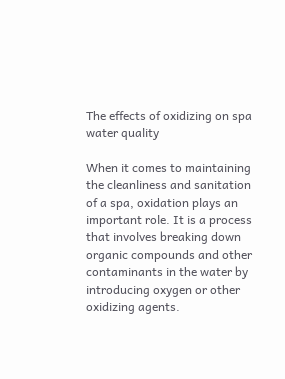The effects of oxidizing on spa water quality

When it comes to maintaining the cleanliness and sanitation of a spa, oxidation plays an important role. It is a process that involves breaking down organic compounds and other contaminants in the water by introducing oxygen or other oxidizing agents.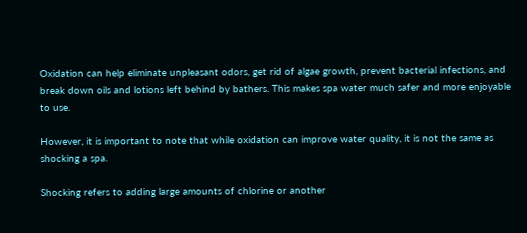Oxidation can help eliminate unpleasant odors, get rid of algae growth, prevent bacterial infections, and break down oils and lotions left behind by bathers. This makes spa water much safer and more enjoyable to use.

However, it is important to note that while oxidation can improve water quality, it is not the same as shocking a spa.

Shocking refers to adding large amounts of chlorine or another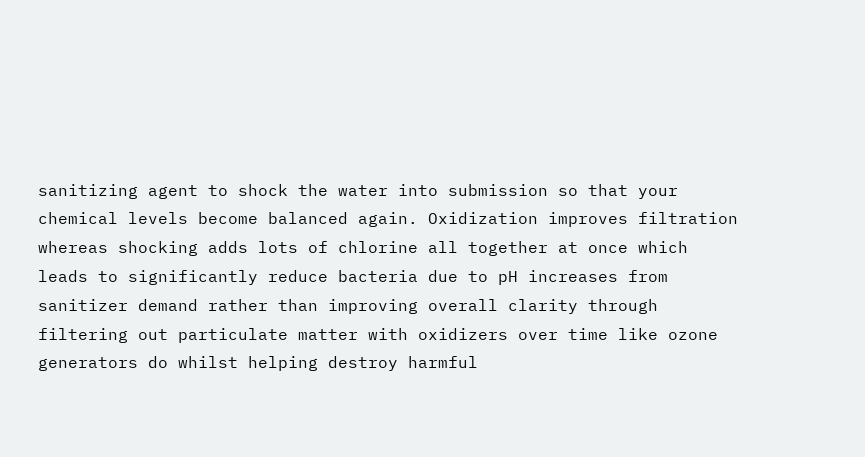sanitizing agent to shock the water into submission so that your chemical levels become balanced again. Oxidization improves filtration whereas shocking adds lots of chlorine all together at once which leads to significantly reduce bacteria due to pH increases from sanitizer demand rather than improving overall clarity through filtering out particulate matter with oxidizers over time like ozone generators do whilst helping destroy harmful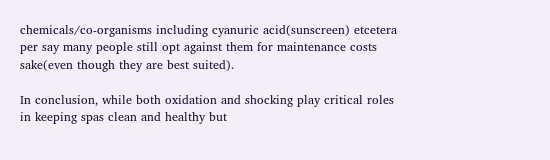chemicals/co-organisms including cyanuric acid(sunscreen) etcetera per say many people still opt against them for maintenance costs sake(even though they are best suited).

In conclusion, while both oxidation and shocking play critical roles in keeping spas clean and healthy but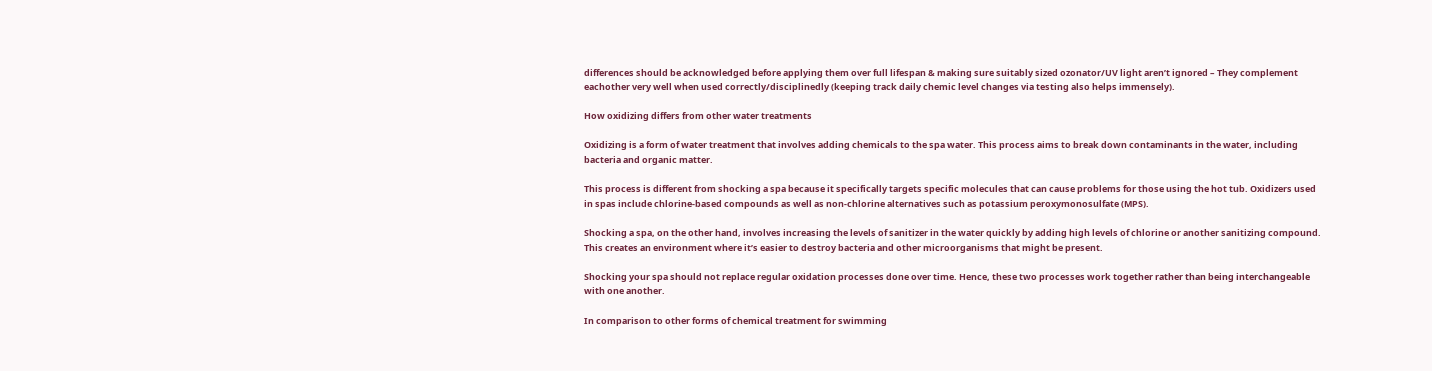differences should be acknowledged before applying them over full lifespan & making sure suitably sized ozonator/UV light aren’t ignored – They complement eachother very well when used correctly/disciplinedly (keeping track daily chemic level changes via testing also helps immensely).

How oxidizing differs from other water treatments

Oxidizing is a form of water treatment that involves adding chemicals to the spa water. This process aims to break down contaminants in the water, including bacteria and organic matter.

This process is different from shocking a spa because it specifically targets specific molecules that can cause problems for those using the hot tub. Oxidizers used in spas include chlorine-based compounds as well as non-chlorine alternatives such as potassium peroxymonosulfate (MPS).

Shocking a spa, on the other hand, involves increasing the levels of sanitizer in the water quickly by adding high levels of chlorine or another sanitizing compound. This creates an environment where it’s easier to destroy bacteria and other microorganisms that might be present.

Shocking your spa should not replace regular oxidation processes done over time. Hence, these two processes work together rather than being interchangeable with one another.

In comparison to other forms of chemical treatment for swimming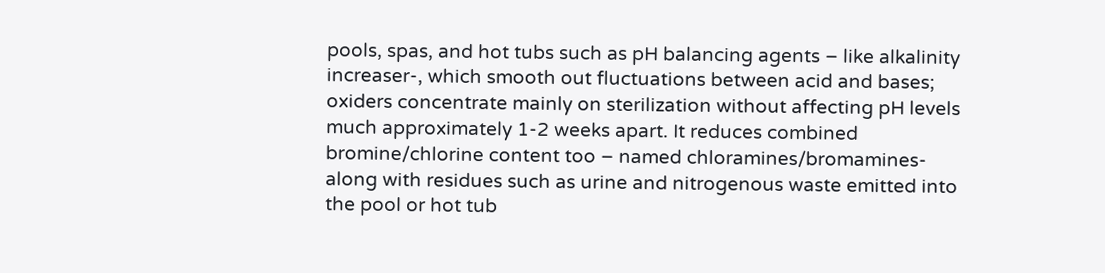pools, spas, and hot tubs such as pH balancing agents – like alkalinity increaser-, which smooth out fluctuations between acid and bases; oxiders concentrate mainly on sterilization without affecting pH levels much approximately 1-2 weeks apart. It reduces combined bromine/chlorine content too – named chloramines/bromamines- along with residues such as urine and nitrogenous waste emitted into the pool or hot tub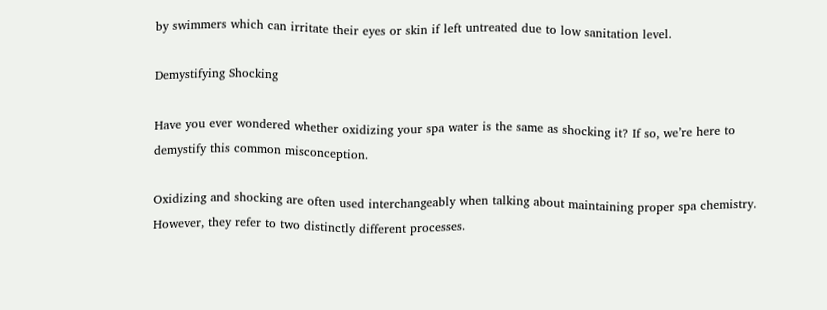by swimmers which can irritate their eyes or skin if left untreated due to low sanitation level.

Demystifying Shocking

Have you ever wondered whether oxidizing your spa water is the same as shocking it? If so, we’re here to demystify this common misconception.

Oxidizing and shocking are often used interchangeably when talking about maintaining proper spa chemistry. However, they refer to two distinctly different processes.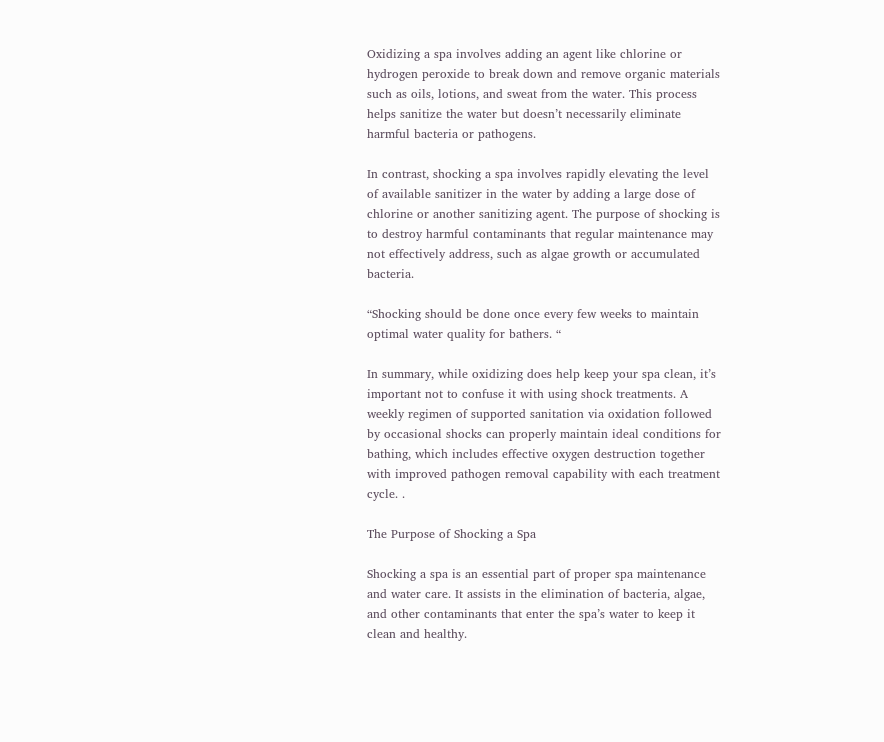Oxidizing a spa involves adding an agent like chlorine or hydrogen peroxide to break down and remove organic materials such as oils, lotions, and sweat from the water. This process helps sanitize the water but doesn’t necessarily eliminate harmful bacteria or pathogens.

In contrast, shocking a spa involves rapidly elevating the level of available sanitizer in the water by adding a large dose of chlorine or another sanitizing agent. The purpose of shocking is to destroy harmful contaminants that regular maintenance may not effectively address, such as algae growth or accumulated bacteria.

“Shocking should be done once every few weeks to maintain optimal water quality for bathers. “

In summary, while oxidizing does help keep your spa clean, it’s important not to confuse it with using shock treatments. A weekly regimen of supported sanitation via oxidation followed by occasional shocks can properly maintain ideal conditions for bathing, which includes effective oxygen destruction together with improved pathogen removal capability with each treatment cycle. .

The Purpose of Shocking a Spa

Shocking a spa is an essential part of proper spa maintenance and water care. It assists in the elimination of bacteria, algae, and other contaminants that enter the spa’s water to keep it clean and healthy.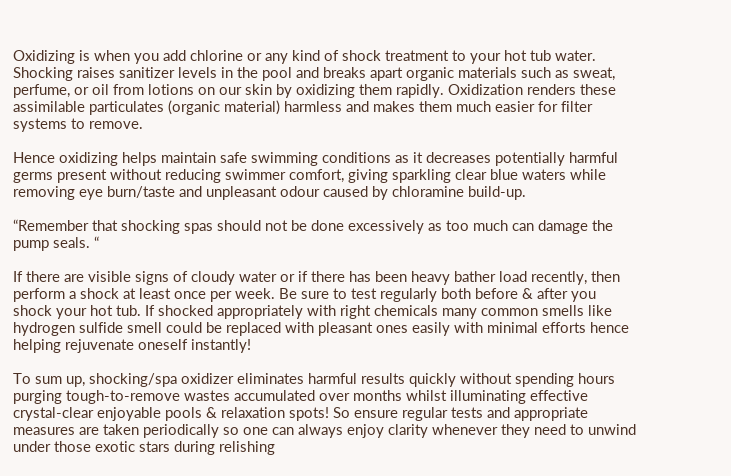Oxidizing is when you add chlorine or any kind of shock treatment to your hot tub water. Shocking raises sanitizer levels in the pool and breaks apart organic materials such as sweat, perfume, or oil from lotions on our skin by oxidizing them rapidly. Oxidization renders these assimilable particulates (organic material) harmless and makes them much easier for filter systems to remove.

Hence oxidizing helps maintain safe swimming conditions as it decreases potentially harmful germs present without reducing swimmer comfort, giving sparkling clear blue waters while removing eye burn/taste and unpleasant odour caused by chloramine build-up.

“Remember that shocking spas should not be done excessively as too much can damage the pump seals. “

If there are visible signs of cloudy water or if there has been heavy bather load recently, then perform a shock at least once per week. Be sure to test regularly both before & after you shock your hot tub. If shocked appropriately with right chemicals many common smells like hydrogen sulfide smell could be replaced with pleasant ones easily with minimal efforts hence helping rejuvenate oneself instantly!

To sum up, shocking/spa oxidizer eliminates harmful results quickly without spending hours purging tough-to-remove wastes accumulated over months whilst illuminating effective crystal-clear enjoyable pools & relaxation spots! So ensure regular tests and appropriate measures are taken periodically so one can always enjoy clarity whenever they need to unwind under those exotic stars during relishing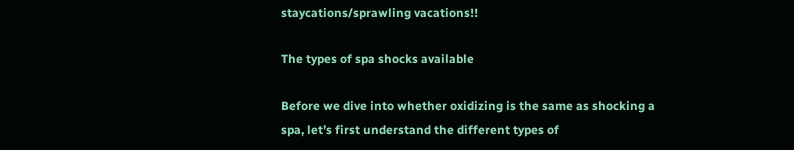staycations/sprawling vacations!!

The types of spa shocks available

Before we dive into whether oxidizing is the same as shocking a spa, let’s first understand the different types of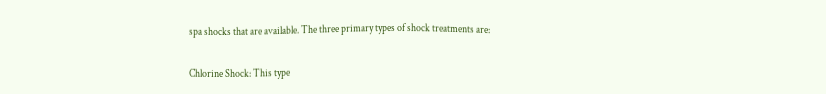spa shocks that are available. The three primary types of shock treatments are:

Chlorine Shock: This type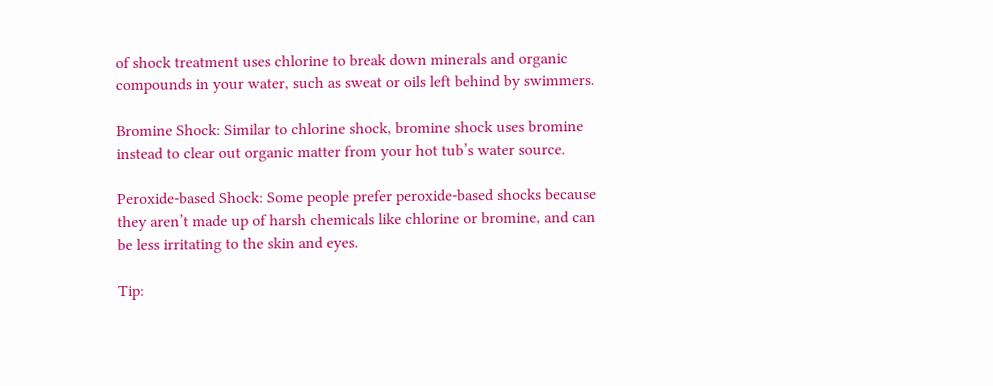of shock treatment uses chlorine to break down minerals and organic compounds in your water, such as sweat or oils left behind by swimmers.

Bromine Shock: Similar to chlorine shock, bromine shock uses bromine instead to clear out organic matter from your hot tub’s water source.

Peroxide-based Shock: Some people prefer peroxide-based shocks because they aren’t made up of harsh chemicals like chlorine or bromine, and can be less irritating to the skin and eyes.

Tip: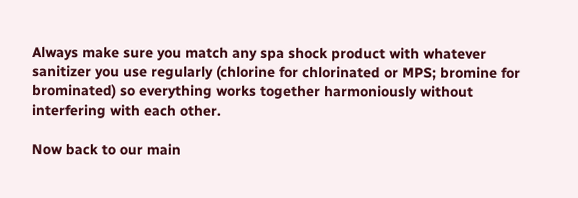Always make sure you match any spa shock product with whatever sanitizer you use regularly (chlorine for chlorinated or MPS; bromine for brominated) so everything works together harmoniously without interfering with each other.

Now back to our main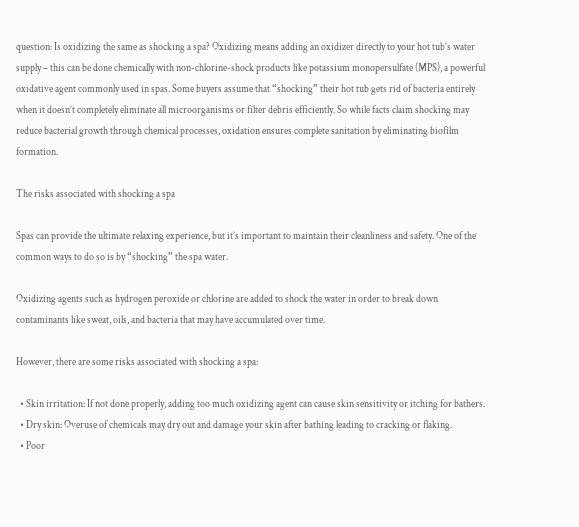question: Is oxidizing the same as shocking a spa? Oxidizing means adding an oxidizer directly to your hot tub’s water supply – this can be done chemically with non-chlorine-shock products like potassium monopersulfate (MPS), a powerful oxidative agent commonly used in spas. Some buyers assume that “shocking” their hot tub gets rid of bacteria entirely when it doesn’t completely eliminate all microorganisms or filter debris efficiently. So while facts claim shocking may reduce bacterial growth through chemical processes, oxidation ensures complete sanitation by eliminating biofilm formation.

The risks associated with shocking a spa

Spas can provide the ultimate relaxing experience, but it’s important to maintain their cleanliness and safety. One of the common ways to do so is by “shocking” the spa water.

Oxidizing agents such as hydrogen peroxide or chlorine are added to shock the water in order to break down contaminants like sweat, oils, and bacteria that may have accumulated over time.

However, there are some risks associated with shocking a spa:

  • Skin irritation: If not done properly, adding too much oxidizing agent can cause skin sensitivity or itching for bathers.
  • Dry skin: Overuse of chemicals may dry out and damage your skin after bathing leading to cracking or flaking.
  • Poor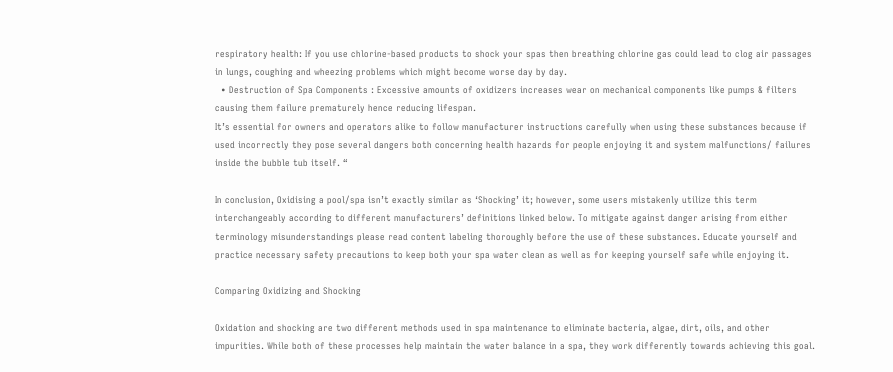respiratory health: If you use chlorine-based products to shock your spas then breathing chlorine gas could lead to clog air passages in lungs, coughing and wheezing problems which might become worse day by day.
  • Destruction of Spa Components : Excessive amounts of oxidizers increases wear on mechanical components like pumps & filters causing them failure prematurely hence reducing lifespan.
It’s essential for owners and operators alike to follow manufacturer instructions carefully when using these substances because if used incorrectly they pose several dangers both concerning health hazards for people enjoying it and system malfunctions/ failures inside the bubble tub itself. “

In conclusion, Oxidising a pool/spa isn’t exactly similar as ‘Shocking’ it; however, some users mistakenly utilize this term interchangeably according to different manufacturers’ definitions linked below. To mitigate against danger arising from either terminology misunderstandings please read content labeling thoroughly before the use of these substances. Educate yourself and practice necessary safety precautions to keep both your spa water clean as well as for keeping yourself safe while enjoying it.

Comparing Oxidizing and Shocking

Oxidation and shocking are two different methods used in spa maintenance to eliminate bacteria, algae, dirt, oils, and other impurities. While both of these processes help maintain the water balance in a spa, they work differently towards achieving this goal.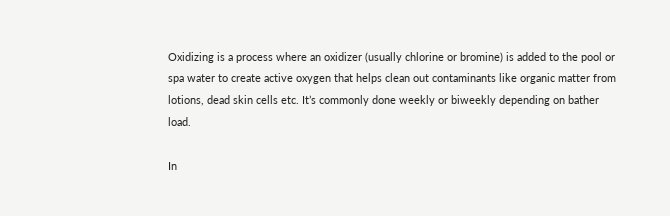Oxidizing is a process where an oxidizer (usually chlorine or bromine) is added to the pool or spa water to create active oxygen that helps clean out contaminants like organic matter from lotions, dead skin cells etc. It’s commonly done weekly or biweekly depending on bather load.

In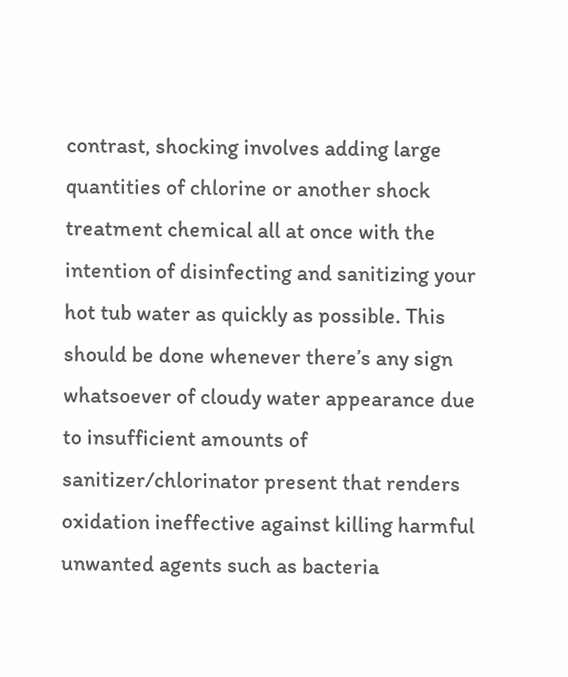contrast, shocking involves adding large quantities of chlorine or another shock treatment chemical all at once with the intention of disinfecting and sanitizing your hot tub water as quickly as possible. This should be done whenever there’s any sign whatsoever of cloudy water appearance due to insufficient amounts of sanitizer/chlorinator present that renders oxidation ineffective against killing harmful unwanted agents such as bacteria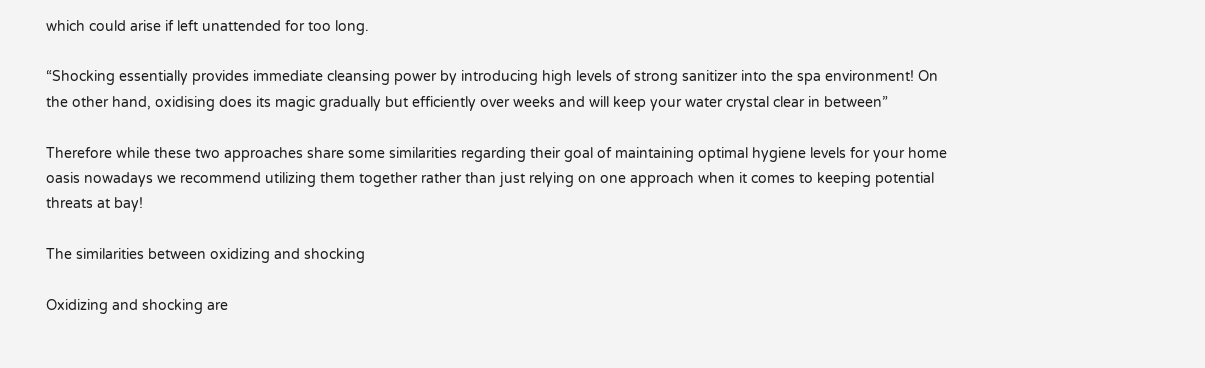which could arise if left unattended for too long.

“Shocking essentially provides immediate cleansing power by introducing high levels of strong sanitizer into the spa environment! On the other hand, oxidising does its magic gradually but efficiently over weeks and will keep your water crystal clear in between”

Therefore while these two approaches share some similarities regarding their goal of maintaining optimal hygiene levels for your home oasis nowadays we recommend utilizing them together rather than just relying on one approach when it comes to keeping potential threats at bay!

The similarities between oxidizing and shocking

Oxidizing and shocking are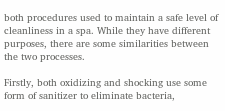both procedures used to maintain a safe level of cleanliness in a spa. While they have different purposes, there are some similarities between the two processes.

Firstly, both oxidizing and shocking use some form of sanitizer to eliminate bacteria,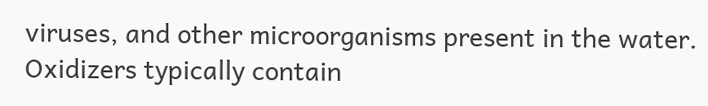viruses, and other microorganisms present in the water. Oxidizers typically contain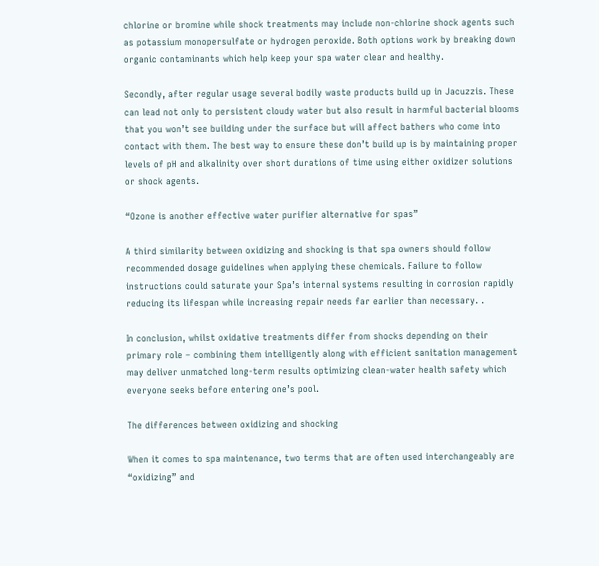chlorine or bromine while shock treatments may include non-chlorine shock agents such as potassium monopersulfate or hydrogen peroxide. Both options work by breaking down organic contaminants which help keep your spa water clear and healthy.

Secondly, after regular usage several bodily waste products build up in Jacuzzis. These can lead not only to persistent cloudy water but also result in harmful bacterial blooms that you won’t see building under the surface but will affect bathers who come into contact with them. The best way to ensure these don’t build up is by maintaining proper levels of pH and alkalinity over short durations of time using either oxidizer solutions or shock agents.

“Ozone is another effective water purifier alternative for spas”

A third similarity between oxidizing and shocking is that spa owners should follow recommended dosage guidelines when applying these chemicals. Failure to follow instructions could saturate your Spa’s internal systems resulting in corrosion rapidly reducing its lifespan while increasing repair needs far earlier than necessary. .

In conclusion, whilst oxidative treatments differ from shocks depending on their primary role – combining them intelligently along with efficient sanitation management may deliver unmatched long-term results optimizing clean-water health safety which everyone seeks before entering one’s pool.

The differences between oxidizing and shocking

When it comes to spa maintenance, two terms that are often used interchangeably are “oxidizing” and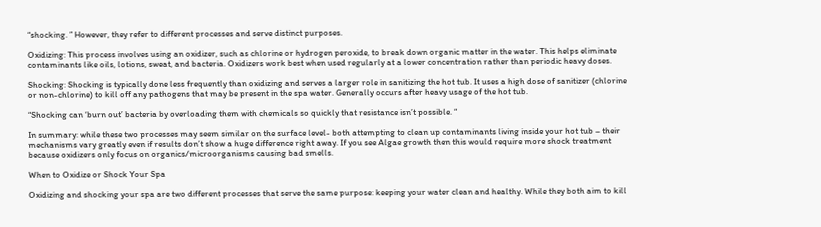“shocking. ” However, they refer to different processes and serve distinct purposes.

Oxidizing: This process involves using an oxidizer, such as chlorine or hydrogen peroxide, to break down organic matter in the water. This helps eliminate contaminants like oils, lotions, sweat, and bacteria. Oxidizers work best when used regularly at a lower concentration rather than periodic heavy doses.

Shocking: Shocking is typically done less frequently than oxidizing and serves a larger role in sanitizing the hot tub. It uses a high dose of sanitizer (chlorine or non-chlorine) to kill off any pathogens that may be present in the spa water. Generally occurs after heavy usage of the hot tub.

“Shocking can ‘burn out’ bacteria by overloading them with chemicals so quickly that resistance isn’t possible. “

In summary: while these two processes may seem similar on the surface level- both attempting to clean up contaminants living inside your hot tub – their mechanisms vary greatly even if results don’t show a huge difference right away. If you see Algae growth then this would require more shock treatment because oxidizers only focus on organics/microorganisms causing bad smells.

When to Oxidize or Shock Your Spa

Oxidizing and shocking your spa are two different processes that serve the same purpose: keeping your water clean and healthy. While they both aim to kill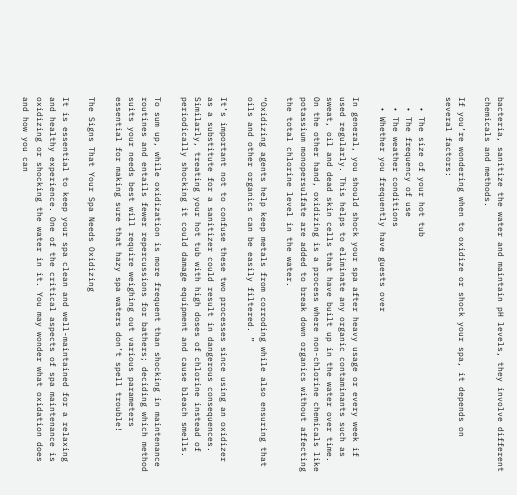bacteria, sanitize the water and maintain pH levels, they involve different chemicals and methods.

If you’re wondering when to oxidize or shock your spa, it depends on several factors:

  • The size of your hot tub
  • The frequency of use
  • The weather conditions
  • Whether you frequently have guests over

In general, you should shock your spa after heavy usage or every week if used regularly. This helps to eliminate any organic contaminants such as sweat, oil and dead skin cells that have built up in the water over time. On the other hand, oxidizing is a process where non-chlorine chemicals like potassium monopersulfate are added to break down organics without affecting the total chlorine level in the water.

“Oxidizing agents help keep metals from corroding while also ensuring that oils and other organics can be easily filtered. ”

It’s important not to confuse these two processes since using an oxidizer as a substitute for a sanitizer could result in dangerous consequences. Similarly, treating your hot tub with high doses of chlorine instead of periodically shocking it could damage equipment and cause bleach smells.

To sum up, while oxidization is more frequent than shocking in maintenance routines and entails fewer repercussions for bathers; deciding which method suits your needs best will require weighing out various parameters essential for making sure that hazy spa waters don’t spell trouble!

The Signs That Your Spa Needs Oxidizing

It is essential to keep your spa clean and well-maintained for a relaxing and healthy experience. One of the critical aspects of spa maintenance is oxidizing or shocking the water in it. You may wonder what oxidation does and how you can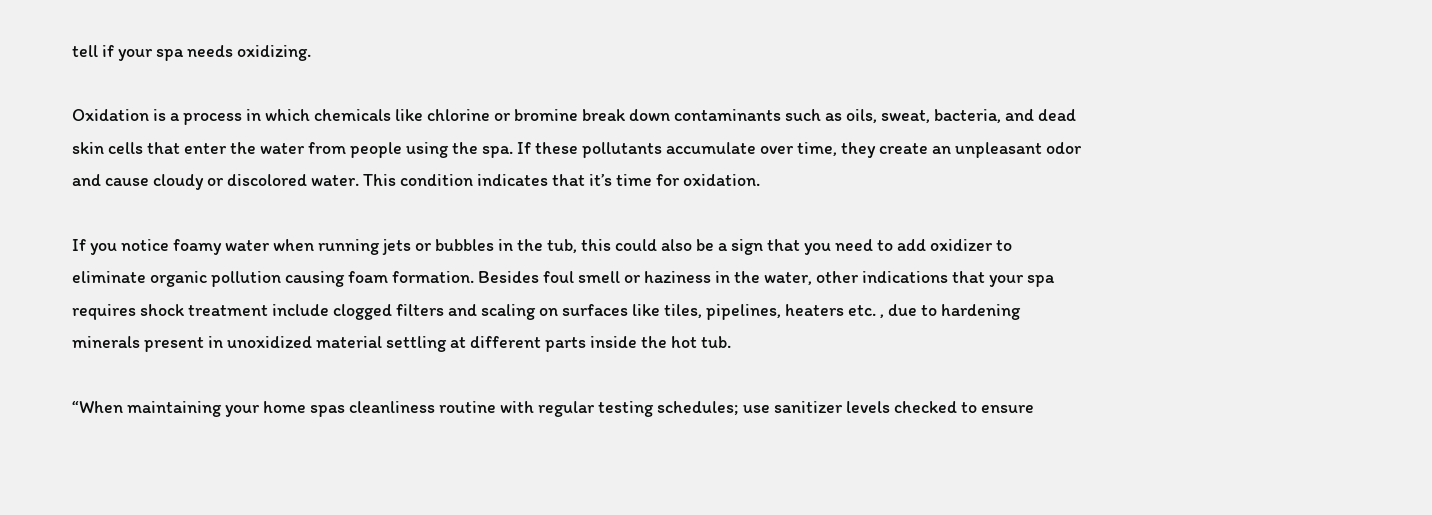tell if your spa needs oxidizing.

Oxidation is a process in which chemicals like chlorine or bromine break down contaminants such as oils, sweat, bacteria, and dead skin cells that enter the water from people using the spa. If these pollutants accumulate over time, they create an unpleasant odor and cause cloudy or discolored water. This condition indicates that it’s time for oxidation.

If you notice foamy water when running jets or bubbles in the tub, this could also be a sign that you need to add oxidizer to eliminate organic pollution causing foam formation. Besides foul smell or haziness in the water, other indications that your spa requires shock treatment include clogged filters and scaling on surfaces like tiles, pipelines, heaters etc. , due to hardening minerals present in unoxidized material settling at different parts inside the hot tub.

“When maintaining your home spas cleanliness routine with regular testing schedules; use sanitizer levels checked to ensure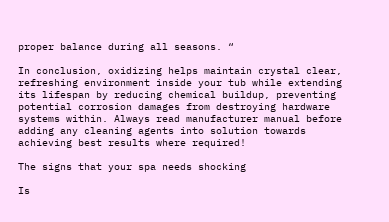proper balance during all seasons. “

In conclusion, oxidizing helps maintain crystal clear, refreshing environment inside your tub while extending its lifespan by reducing chemical buildup, preventing potential corrosion damages from destroying hardware systems within. Always read manufacturer manual before adding any cleaning agents into solution towards achieving best results where required!

The signs that your spa needs shocking

Is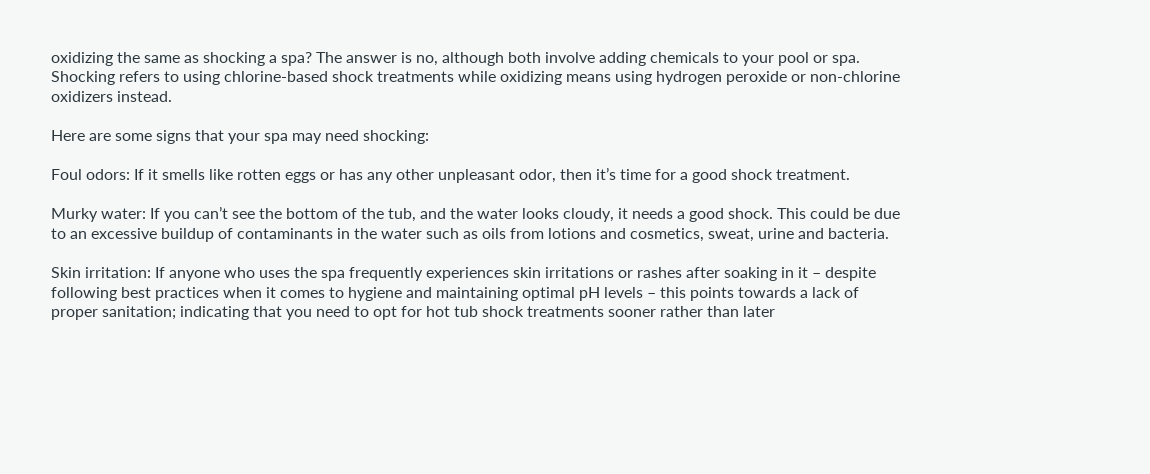oxidizing the same as shocking a spa? The answer is no, although both involve adding chemicals to your pool or spa. Shocking refers to using chlorine-based shock treatments while oxidizing means using hydrogen peroxide or non-chlorine oxidizers instead.

Here are some signs that your spa may need shocking:

Foul odors: If it smells like rotten eggs or has any other unpleasant odor, then it’s time for a good shock treatment.

Murky water: If you can’t see the bottom of the tub, and the water looks cloudy, it needs a good shock. This could be due to an excessive buildup of contaminants in the water such as oils from lotions and cosmetics, sweat, urine and bacteria.

Skin irritation: If anyone who uses the spa frequently experiences skin irritations or rashes after soaking in it – despite following best practices when it comes to hygiene and maintaining optimal pH levels – this points towards a lack of proper sanitation; indicating that you need to opt for hot tub shock treatments sooner rather than later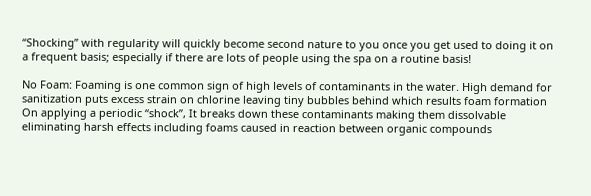“Shocking” with regularity will quickly become second nature to you once you get used to doing it on a frequent basis; especially if there are lots of people using the spa on a routine basis!

No Foam: Foaming is one common sign of high levels of contaminants in the water. High demand for sanitization puts excess strain on chlorine leaving tiny bubbles behind which results foam formation On applying a periodic “shock”, It breaks down these contaminants making them dissolvable eliminating harsh effects including foams caused in reaction between organic compounds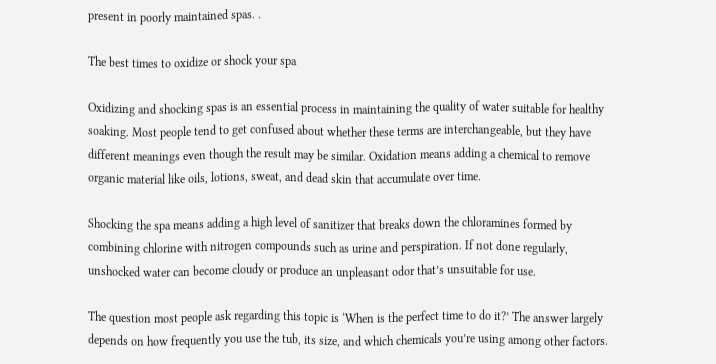present in poorly maintained spas. .

The best times to oxidize or shock your spa

Oxidizing and shocking spas is an essential process in maintaining the quality of water suitable for healthy soaking. Most people tend to get confused about whether these terms are interchangeable, but they have different meanings even though the result may be similar. Oxidation means adding a chemical to remove organic material like oils, lotions, sweat, and dead skin that accumulate over time.

Shocking the spa means adding a high level of sanitizer that breaks down the chloramines formed by combining chlorine with nitrogen compounds such as urine and perspiration. If not done regularly, unshocked water can become cloudy or produce an unpleasant odor that’s unsuitable for use.

The question most people ask regarding this topic is ‘When is the perfect time to do it?’ The answer largely depends on how frequently you use the tub, its size, and which chemicals you’re using among other factors.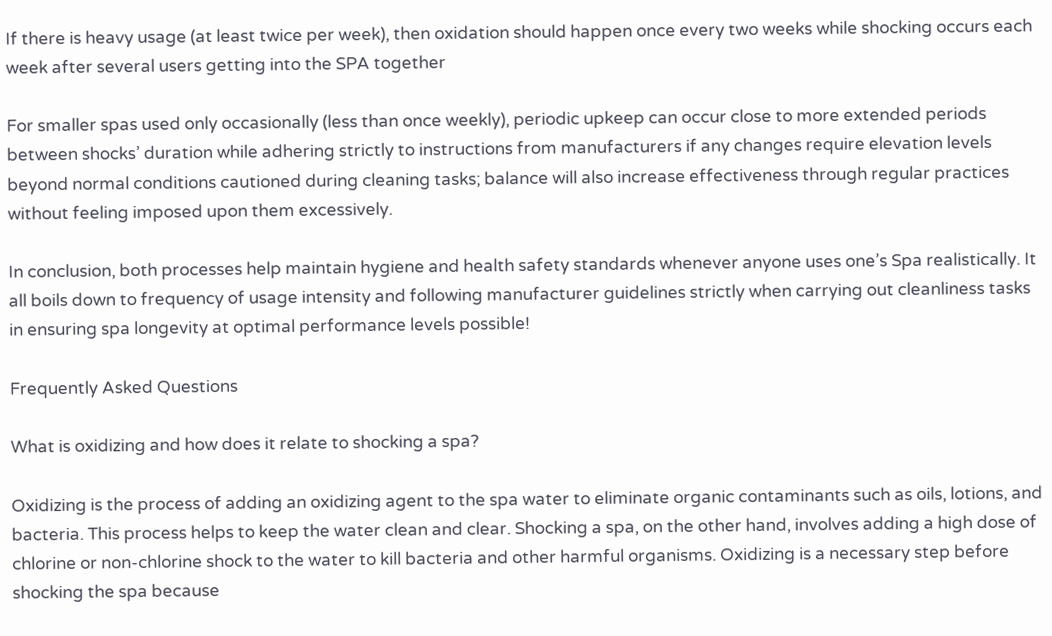If there is heavy usage (at least twice per week), then oxidation should happen once every two weeks while shocking occurs each week after several users getting into the SPA together

For smaller spas used only occasionally (less than once weekly), periodic upkeep can occur close to more extended periods between shocks’ duration while adhering strictly to instructions from manufacturers if any changes require elevation levels beyond normal conditions cautioned during cleaning tasks; balance will also increase effectiveness through regular practices without feeling imposed upon them excessively.

In conclusion, both processes help maintain hygiene and health safety standards whenever anyone uses one’s Spa realistically. It all boils down to frequency of usage intensity and following manufacturer guidelines strictly when carrying out cleanliness tasks in ensuring spa longevity at optimal performance levels possible!

Frequently Asked Questions

What is oxidizing and how does it relate to shocking a spa?

Oxidizing is the process of adding an oxidizing agent to the spa water to eliminate organic contaminants such as oils, lotions, and bacteria. This process helps to keep the water clean and clear. Shocking a spa, on the other hand, involves adding a high dose of chlorine or non-chlorine shock to the water to kill bacteria and other harmful organisms. Oxidizing is a necessary step before shocking the spa because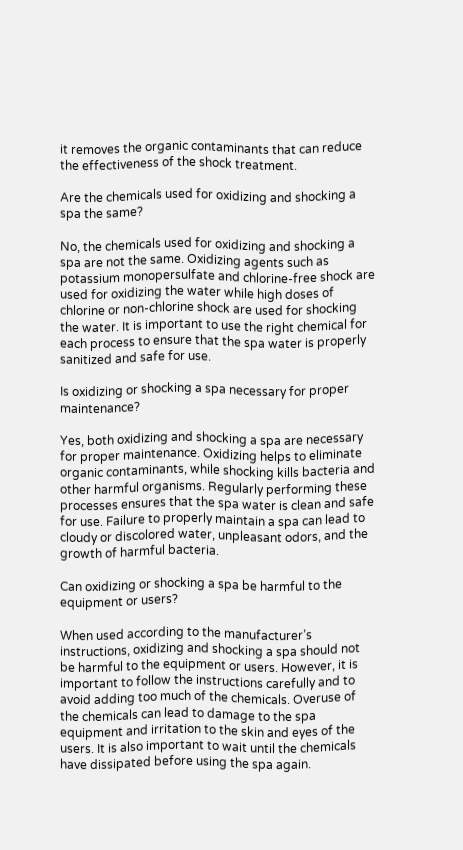it removes the organic contaminants that can reduce the effectiveness of the shock treatment.

Are the chemicals used for oxidizing and shocking a spa the same?

No, the chemicals used for oxidizing and shocking a spa are not the same. Oxidizing agents such as potassium monopersulfate and chlorine-free shock are used for oxidizing the water while high doses of chlorine or non-chlorine shock are used for shocking the water. It is important to use the right chemical for each process to ensure that the spa water is properly sanitized and safe for use.

Is oxidizing or shocking a spa necessary for proper maintenance?

Yes, both oxidizing and shocking a spa are necessary for proper maintenance. Oxidizing helps to eliminate organic contaminants, while shocking kills bacteria and other harmful organisms. Regularly performing these processes ensures that the spa water is clean and safe for use. Failure to properly maintain a spa can lead to cloudy or discolored water, unpleasant odors, and the growth of harmful bacteria.

Can oxidizing or shocking a spa be harmful to the equipment or users?

When used according to the manufacturer’s instructions, oxidizing and shocking a spa should not be harmful to the equipment or users. However, it is important to follow the instructions carefully and to avoid adding too much of the chemicals. Overuse of the chemicals can lead to damage to the spa equipment and irritation to the skin and eyes of the users. It is also important to wait until the chemicals have dissipated before using the spa again.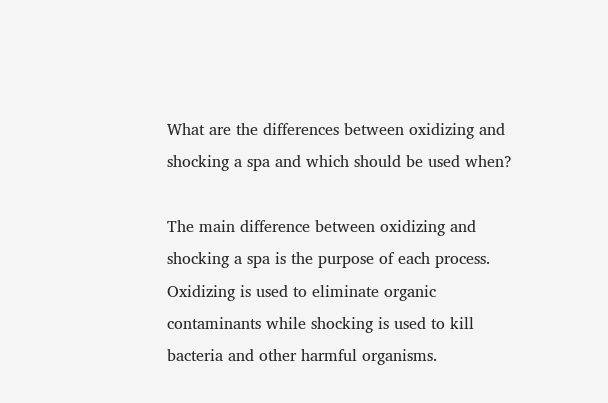What are the differences between oxidizing and shocking a spa and which should be used when?

The main difference between oxidizing and shocking a spa is the purpose of each process. Oxidizing is used to eliminate organic contaminants while shocking is used to kill bacteria and other harmful organisms.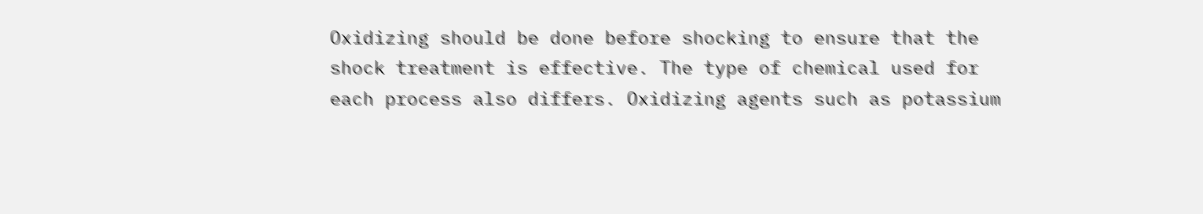Oxidizing should be done before shocking to ensure that the shock treatment is effective. The type of chemical used for each process also differs. Oxidizing agents such as potassium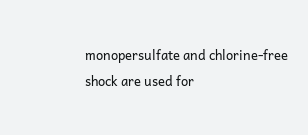monopersulfate and chlorine-free shock are used for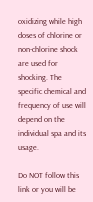oxidizing while high doses of chlorine or non-chlorine shock are used for shocking. The specific chemical and frequency of use will depend on the individual spa and its usage.

Do NOT follow this link or you will be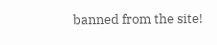banned from the site!